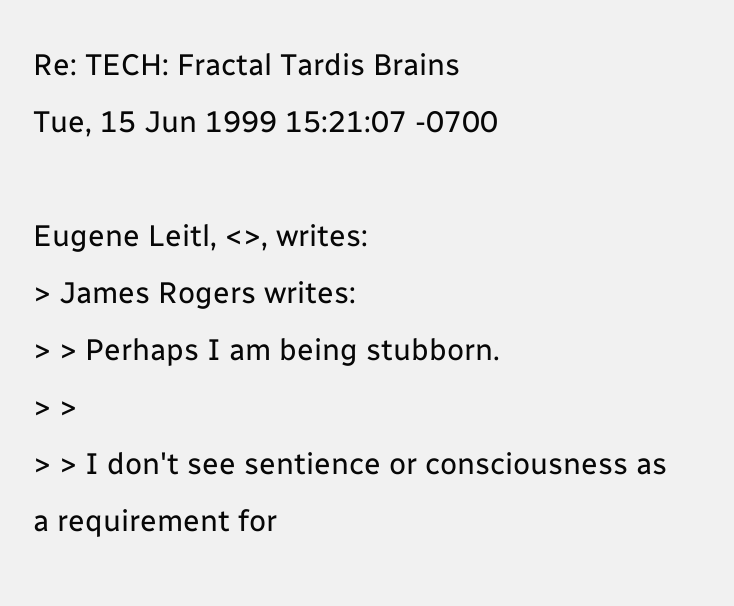Re: TECH: Fractal Tardis Brains
Tue, 15 Jun 1999 15:21:07 -0700

Eugene Leitl, <>, writes:
> James Rogers writes:
> > Perhaps I am being stubborn.
> >
> > I don't see sentience or consciousness as a requirement for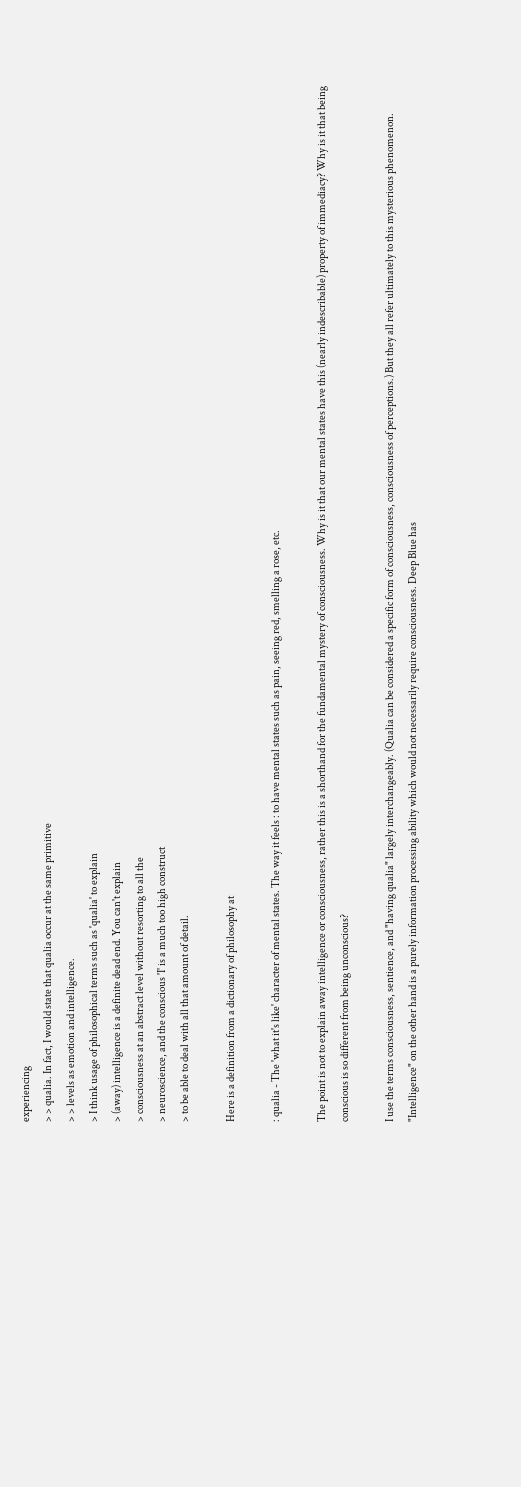experiencing
> > qualia. In fact, I would state that qualia occur at the same primitive
> > levels as emotion and intelligence.
> I think usage of philosophical terms such as 'qualia' to explain
> (away) intelligence is a definite dead end. You can't explain
> consciousness at an abstract level without resorting to all the
> neuroscience, and the conscious 'I' is a much too high construct
> to be able to deal with all that amount of detail.

Here is a definition from a dictionary of philosophy at

: qualia - The 'what it's like' character of mental states. The way it feels : to have mental states such as pain, seeing red, smelling a rose, etc.

The point is not to explain away intelligence or consciousness, rather this is a shorthand for the fundamental mystery of consciousness. Why is it that our mental states have this (nearly indescribable) property of immediacy? Why is it that being conscious is so different from being unconscious?

I use the terms consciousness, sentience, and "having qualia" largely interchangeably. (Qualia can be considered a specific form of consciousness, consciousness of perceptions.) But they all refer ultimately to this mysterious phenomenon. "Intelligence" on the other hand is a purely information processing ability which would not necessarily require consciousness. Deep Blue has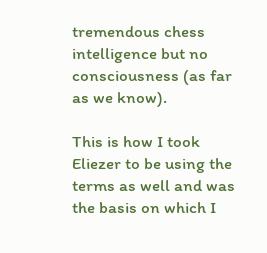tremendous chess intelligence but no consciousness (as far as we know).

This is how I took Eliezer to be using the terms as well and was the basis on which I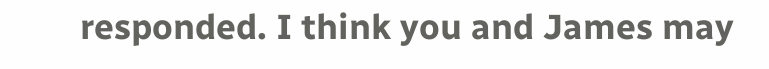responded. I think you and James may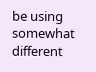be using somewhat different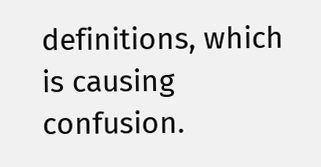definitions, which is causing confusion.